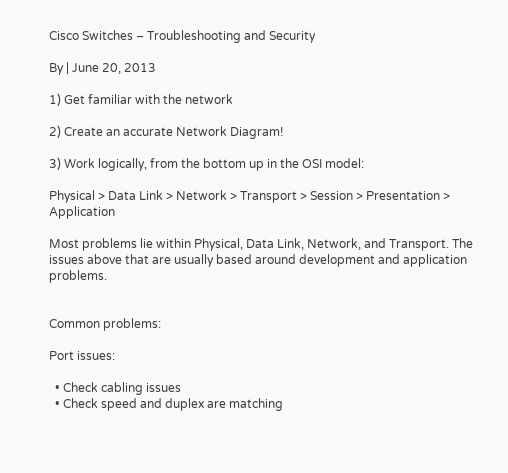Cisco Switches – Troubleshooting and Security

By | June 20, 2013

1) Get familiar with the network

2) Create an accurate Network Diagram!

3) Work logically, from the bottom up in the OSI model:

Physical > Data Link > Network > Transport > Session > Presentation > Application

Most problems lie within Physical, Data Link, Network, and Transport. The issues above that are usually based around development and application problems.


Common problems:

Port issues:

  • Check cabling issues
  • Check speed and duplex are matching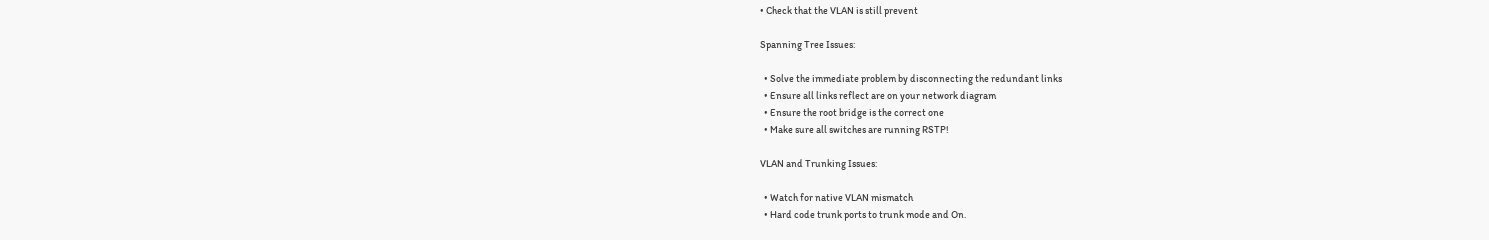• Check that the VLAN is still prevent

Spanning Tree Issues:

  • Solve the immediate problem by disconnecting the redundant links
  • Ensure all links reflect are on your network diagram
  • Ensure the root bridge is the correct one
  • Make sure all switches are running RSTP!

VLAN and Trunking Issues:

  • Watch for native VLAN mismatch
  • Hard code trunk ports to trunk mode and On.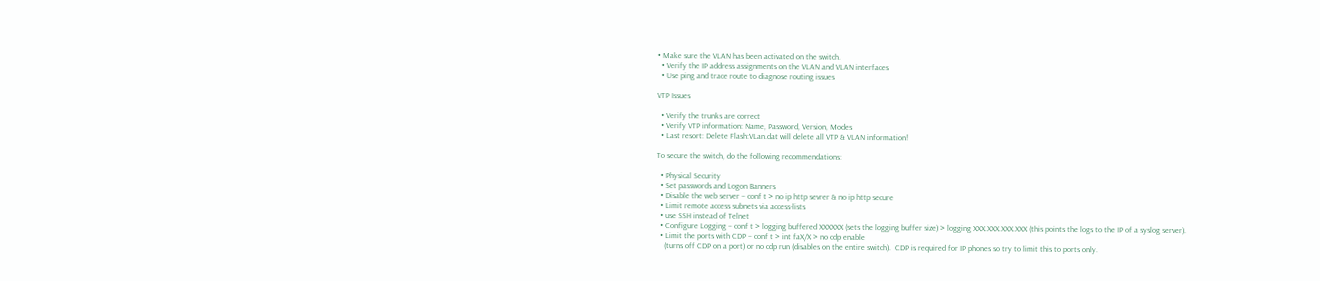• Make sure the VLAN has been activated on the switch.
  • Verify the IP address assignments on the VLAN and VLAN interfaces
  • Use ping and trace route to diagnose routing issues

VTP Issues

  • Verify the trunks are correct
  • Verify VTP information: Name, Password, Version, Modes
  • Last resort: Delete Flash:VLan.dat will delete all VTP & VLAN information!

To secure the switch, do the following recommendations:

  • Physical Security
  • Set passwords and Logon Banners
  • Disable the web server – conf t > no ip http sevrer & no ip http secure
  • Limit remote access subnets via access-lists
  • use SSH instead of Telnet
  • Configure Logging – conf t > logging buffered XXXXXX (sets the logging buffer size) > logging XXX.XXX.XXX.XXX (this points the logs to the IP of a syslog server).
  • Limit the ports with CDP – conf t > int faX/X > no cdp enable
    (turns off CDP on a port) or no cdp run (disables on the entire switch).  CDP is required for IP phones so try to limit this to ports only.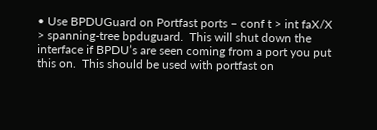• Use BPDUGuard on Portfast ports – conf t > int faX/X > spanning-tree bpduguard.  This will shut down the interface if BPDU’s are seen coming from a port you put this on.  This should be used with portfast on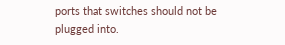ports that switches should not be plugged into.